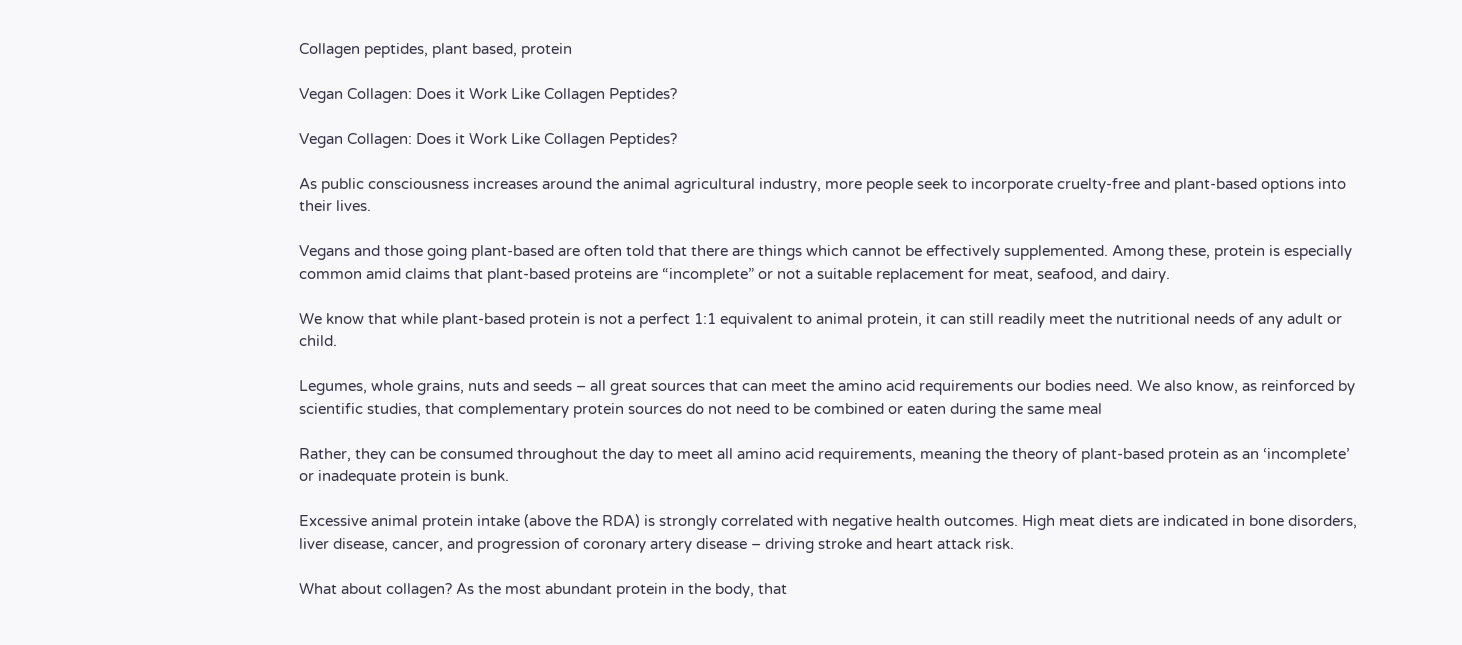Collagen peptides, plant based, protein

Vegan Collagen: Does it Work Like Collagen Peptides?

Vegan Collagen: Does it Work Like Collagen Peptides?

As public consciousness increases around the animal agricultural industry, more people seek to incorporate cruelty-free and plant-based options into their lives.

Vegans and those going plant-based are often told that there are things which cannot be effectively supplemented. Among these, protein is especially common amid claims that plant-based proteins are “incomplete” or not a suitable replacement for meat, seafood, and dairy.

We know that while plant-based protein is not a perfect 1:1 equivalent to animal protein, it can still readily meet the nutritional needs of any adult or child.

Legumes, whole grains, nuts and seeds – all great sources that can meet the amino acid requirements our bodies need. We also know, as reinforced by scientific studies, that complementary protein sources do not need to be combined or eaten during the same meal

Rather, they can be consumed throughout the day to meet all amino acid requirements, meaning the theory of plant-based protein as an ‘incomplete’ or inadequate protein is bunk.

Excessive animal protein intake (above the RDA) is strongly correlated with negative health outcomes. High meat diets are indicated in bone disorders, liver disease, cancer, and progression of coronary artery disease – driving stroke and heart attack risk.

What about collagen? As the most abundant protein in the body, that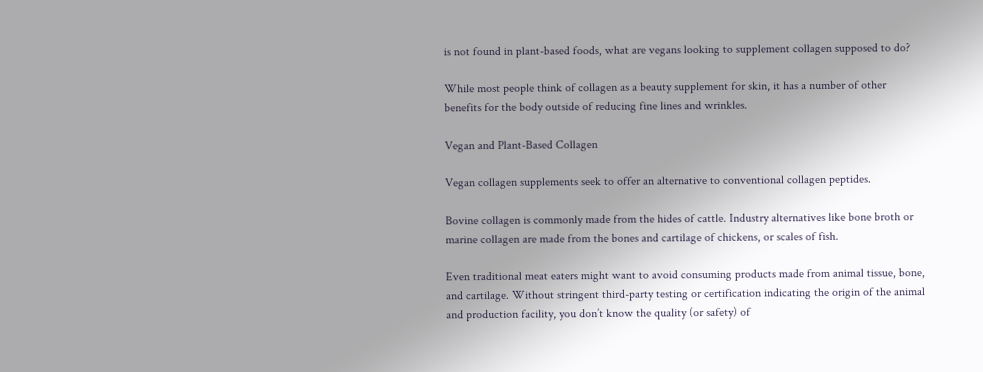is not found in plant-based foods, what are vegans looking to supplement collagen supposed to do?

While most people think of collagen as a beauty supplement for skin, it has a number of other benefits for the body outside of reducing fine lines and wrinkles.

Vegan and Plant-Based Collagen

Vegan collagen supplements seek to offer an alternative to conventional collagen peptides.

Bovine collagen is commonly made from the hides of cattle. Industry alternatives like bone broth or marine collagen are made from the bones and cartilage of chickens, or scales of fish.

Even traditional meat eaters might want to avoid consuming products made from animal tissue, bone, and cartilage. Without stringent third-party testing or certification indicating the origin of the animal and production facility, you don’t know the quality (or safety) of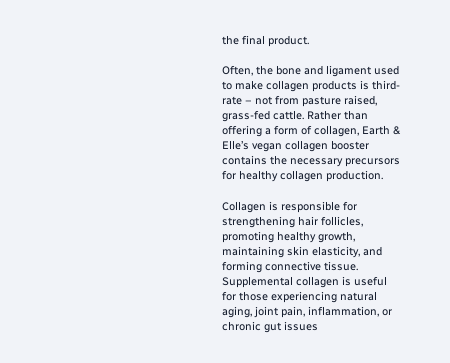the final product.

Often, the bone and ligament used to make collagen products is third-rate – not from pasture raised, grass-fed cattle. Rather than offering a form of collagen, Earth & Elle’s vegan collagen booster contains the necessary precursors for healthy collagen production.

Collagen is responsible for strengthening hair follicles, promoting healthy growth, maintaining skin elasticity, and forming connective tissue. Supplemental collagen is useful for those experiencing natural aging, joint pain, inflammation, or chronic gut issues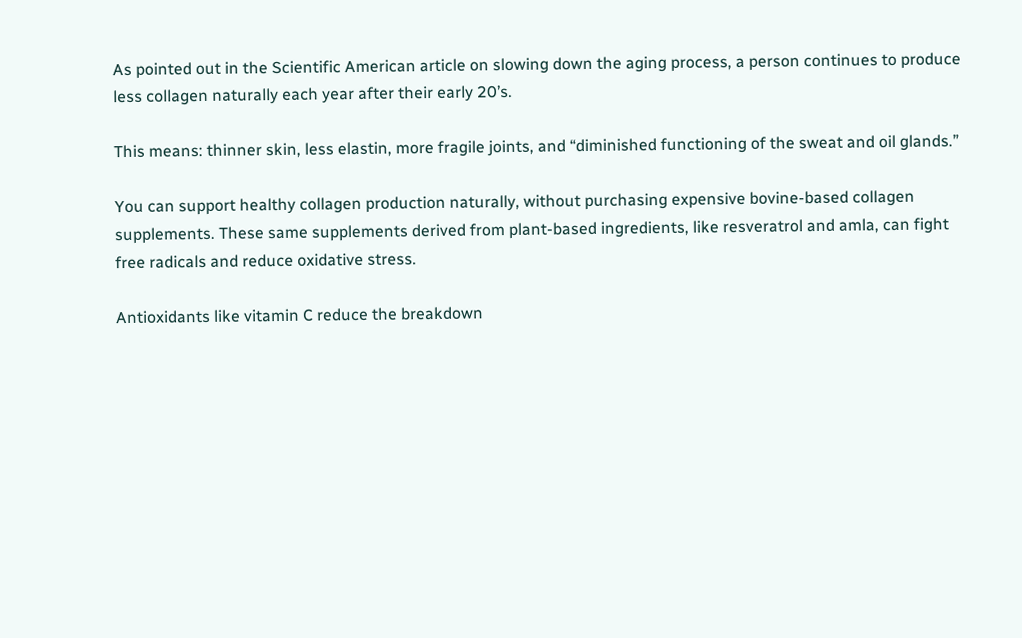As pointed out in the Scientific American article on slowing down the aging process, a person continues to produce less collagen naturally each year after their early 20’s.

This means: thinner skin, less elastin, more fragile joints, and “diminished functioning of the sweat and oil glands.”

You can support healthy collagen production naturally, without purchasing expensive bovine-based collagen supplements. These same supplements derived from plant-based ingredients, like resveratrol and amla, can fight free radicals and reduce oxidative stress.

Antioxidants like vitamin C reduce the breakdown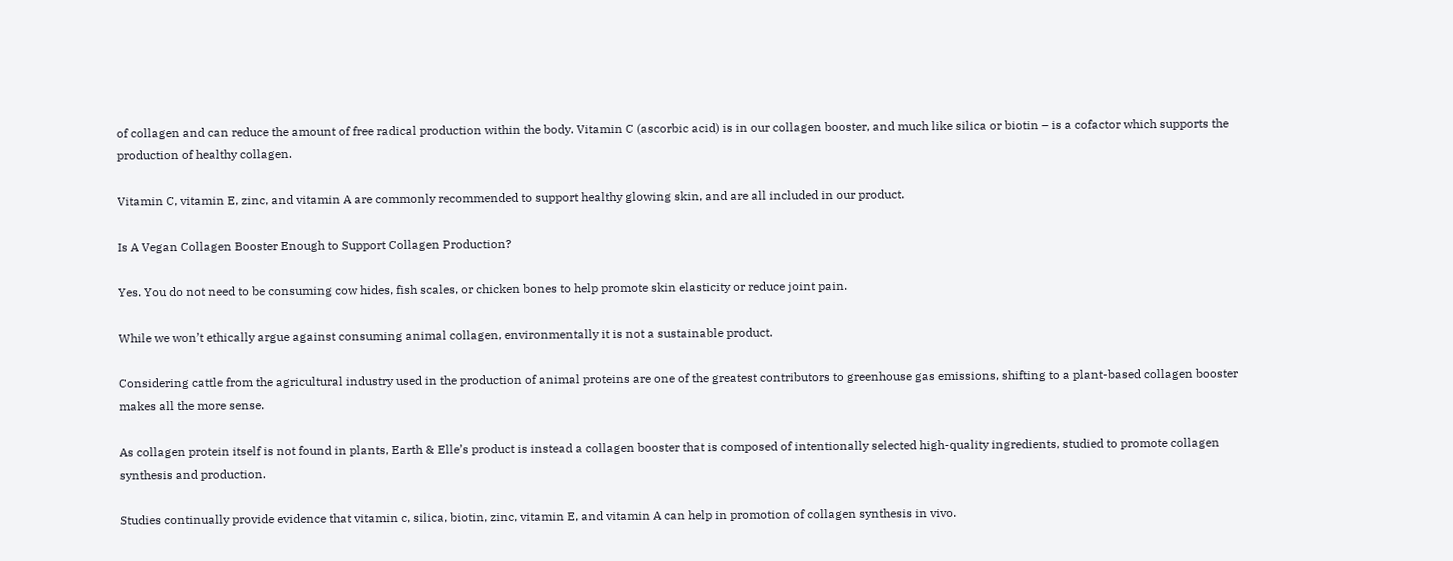of collagen and can reduce the amount of free radical production within the body. Vitamin C (ascorbic acid) is in our collagen booster, and much like silica or biotin – is a cofactor which supports the production of healthy collagen.

Vitamin C, vitamin E, zinc, and vitamin A are commonly recommended to support healthy glowing skin, and are all included in our product.

Is A Vegan Collagen Booster Enough to Support Collagen Production?

Yes. You do not need to be consuming cow hides, fish scales, or chicken bones to help promote skin elasticity or reduce joint pain.

While we won’t ethically argue against consuming animal collagen, environmentally it is not a sustainable product.

Considering cattle from the agricultural industry used in the production of animal proteins are one of the greatest contributors to greenhouse gas emissions, shifting to a plant-based collagen booster makes all the more sense.

As collagen protein itself is not found in plants, Earth & Elle’s product is instead a collagen booster that is composed of intentionally selected high-quality ingredients, studied to promote collagen synthesis and production.

Studies continually provide evidence that vitamin c, silica, biotin, zinc, vitamin E, and vitamin A can help in promotion of collagen synthesis in vivo.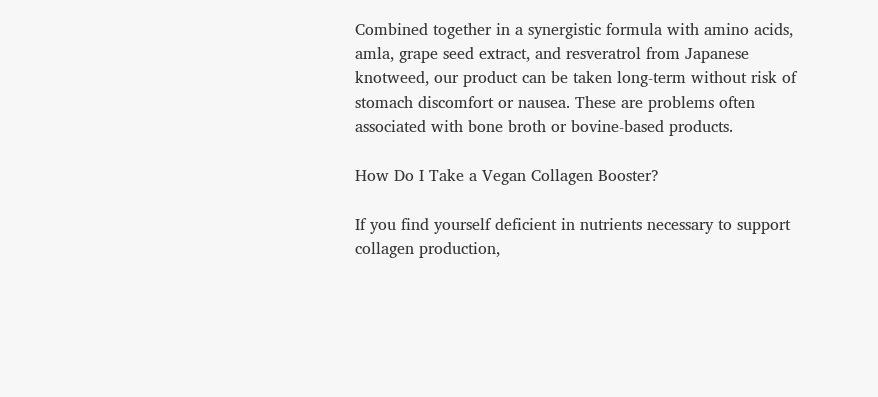Combined together in a synergistic formula with amino acids, amla, grape seed extract, and resveratrol from Japanese knotweed, our product can be taken long-term without risk of stomach discomfort or nausea. These are problems often associated with bone broth or bovine-based products.

How Do I Take a Vegan Collagen Booster?

If you find yourself deficient in nutrients necessary to support collagen production,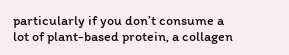particularly if you don’t consume a lot of plant-based protein, a collagen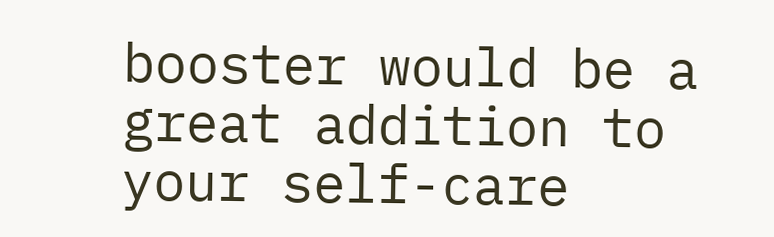booster would be a great addition to your self-care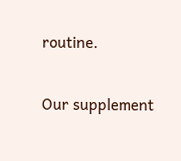routine.

Our supplement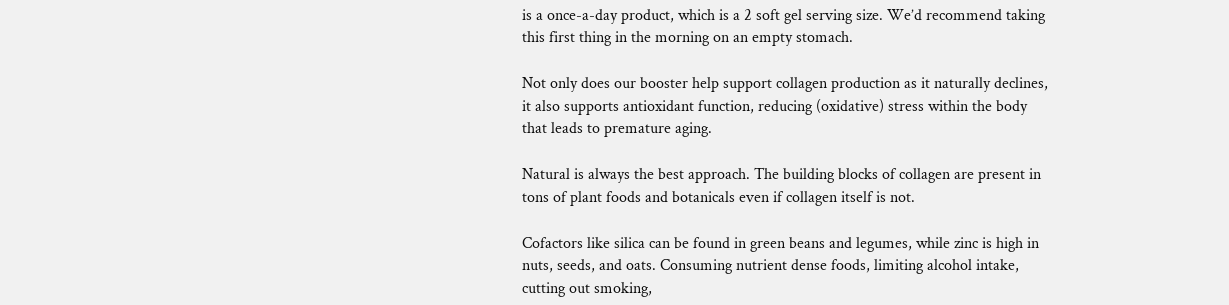is a once-a-day product, which is a 2 soft gel serving size. We’d recommend taking this first thing in the morning on an empty stomach.

Not only does our booster help support collagen production as it naturally declines, it also supports antioxidant function, reducing (oxidative) stress within the body that leads to premature aging.

Natural is always the best approach. The building blocks of collagen are present in tons of plant foods and botanicals even if collagen itself is not.

Cofactors like silica can be found in green beans and legumes, while zinc is high in nuts, seeds, and oats. Consuming nutrient dense foods, limiting alcohol intake, cutting out smoking,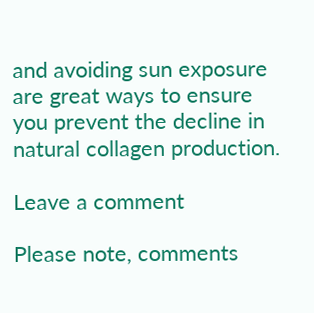and avoiding sun exposure are great ways to ensure you prevent the decline in natural collagen production.

Leave a comment

Please note, comments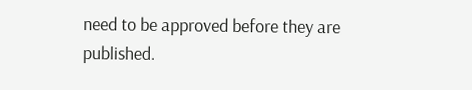need to be approved before they are published.